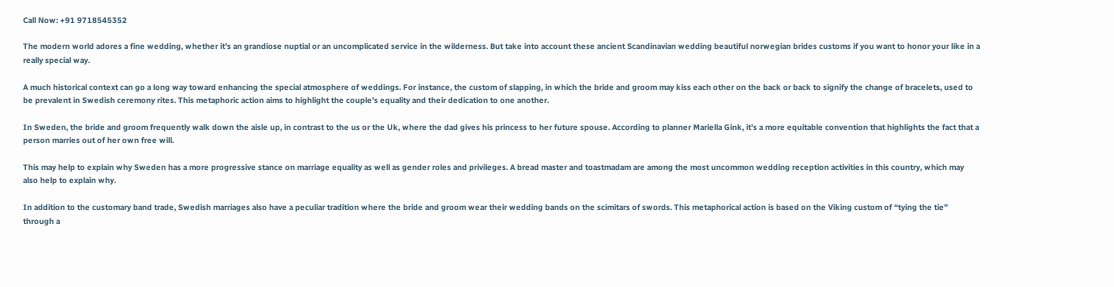Call Now: +91 9718545352

The modern world adores a fine wedding, whether it’s an grandiose nuptial or an uncomplicated service in the wilderness. But take into account these ancient Scandinavian wedding beautiful norwegian brides customs if you want to honor your like in a really special way.

A much historical context can go a long way toward enhancing the special atmosphere of weddings. For instance, the custom of slapping, in which the bride and groom may kiss each other on the back or back to signify the change of bracelets, used to be prevalent in Swedish ceremony rites. This metaphoric action aims to highlight the couple’s equality and their dedication to one another.

In Sweden, the bride and groom frequently walk down the aisle up, in contrast to the us or the Uk, where the dad gives his princess to her future spouse. According to planner Mariella Gink, it’s a more equitable convention that highlights the fact that a person marries out of her own free will.

This may help to explain why Sweden has a more progressive stance on marriage equality as well as gender roles and privileges. A bread master and toastmadam are among the most uncommon wedding reception activities in this country, which may also help to explain why.

In addition to the customary band trade, Swedish marriages also have a peculiar tradition where the bride and groom wear their wedding bands on the scimitars of swords. This metaphorical action is based on the Viking custom of “tying the tie” through a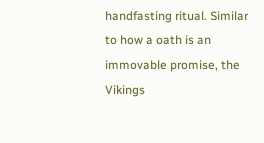handfasting ritual. Similar to how a oath is an immovable promise, the Vikings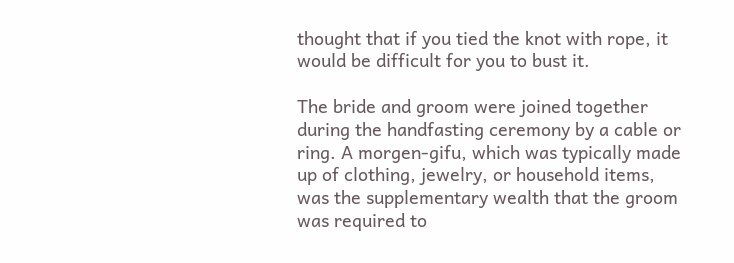thought that if you tied the knot with rope, it would be difficult for you to bust it.

The bride and groom were joined together during the handfasting ceremony by a cable or ring. A morgen-gifu, which was typically made up of clothing, jewelry, or household items, was the supplementary wealth that the groom was required to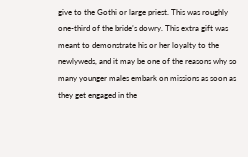give to the Gothi or large priest. This was roughly one-third of the bride’s dowry. This extra gift was meant to demonstrate his or her loyalty to the newlyweds, and it may be one of the reasons why so many younger males embark on missions as soon as they get engaged in the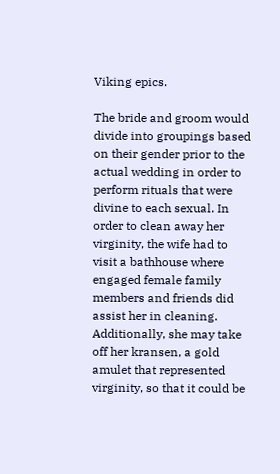Viking epics.

The bride and groom would divide into groupings based on their gender prior to the actual wedding in order to perform rituals that were divine to each sexual. In order to clean away her virginity, the wife had to visit a bathhouse where engaged female family members and friends did assist her in cleaning. Additionally, she may take off her kransen, a gold amulet that represented virginity, so that it could be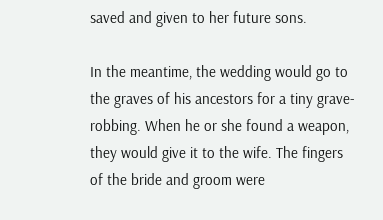saved and given to her future sons.

In the meantime, the wedding would go to the graves of his ancestors for a tiny grave-robbing. When he or she found a weapon, they would give it to the wife. The fingers of the bride and groom were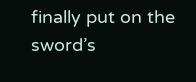finally put on the sword’s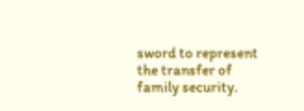sword to represent the transfer of family security.